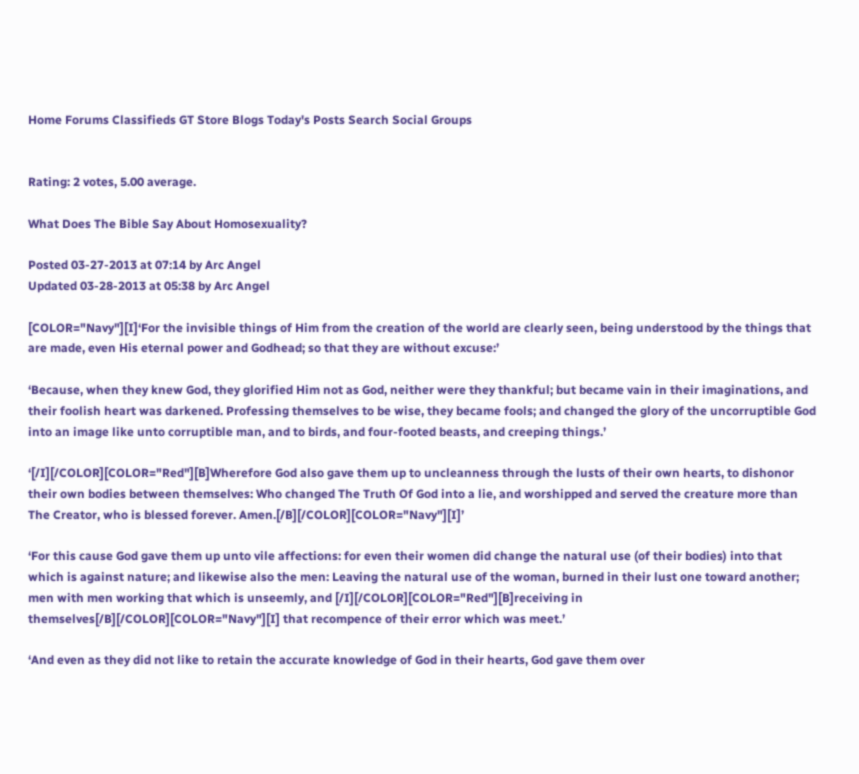Home Forums Classifieds GT Store Blogs Today's Posts Search Social Groups


Rating: 2 votes, 5.00 average.

What Does The Bible Say About Homosexuality?

Posted 03-27-2013 at 07:14 by Arc Angel
Updated 03-28-2013 at 05:38 by Arc Angel

[COLOR="Navy"][I]‘For the invisible things of Him from the creation of the world are clearly seen, being understood by the things that are made, even His eternal power and Godhead; so that they are without excuse:’

‘Because, when they knew God, they glorified Him not as God, neither were they thankful; but became vain in their imaginations, and their foolish heart was darkened. Professing themselves to be wise, they became fools; and changed the glory of the uncorruptible God into an image like unto corruptible man, and to birds, and four-footed beasts, and creeping things.’

‘[/I][/COLOR][COLOR="Red"][B]Wherefore God also gave them up to uncleanness through the lusts of their own hearts, to dishonor their own bodies between themselves: Who changed The Truth Of God into a lie, and worshipped and served the creature more than The Creator, who is blessed forever. Amen.[/B][/COLOR][COLOR="Navy"][I]’

‘For this cause God gave them up unto vile affections: for even their women did change the natural use (of their bodies) into that which is against nature; and likewise also the men: Leaving the natural use of the woman, burned in their lust one toward another; men with men working that which is unseemly, and [/I][/COLOR][COLOR="Red"][B]receiving in themselves[/B][/COLOR][COLOR="Navy"][I] that recompence of their error which was meet.’

‘And even as they did not like to retain the accurate knowledge of God in their hearts, God gave them over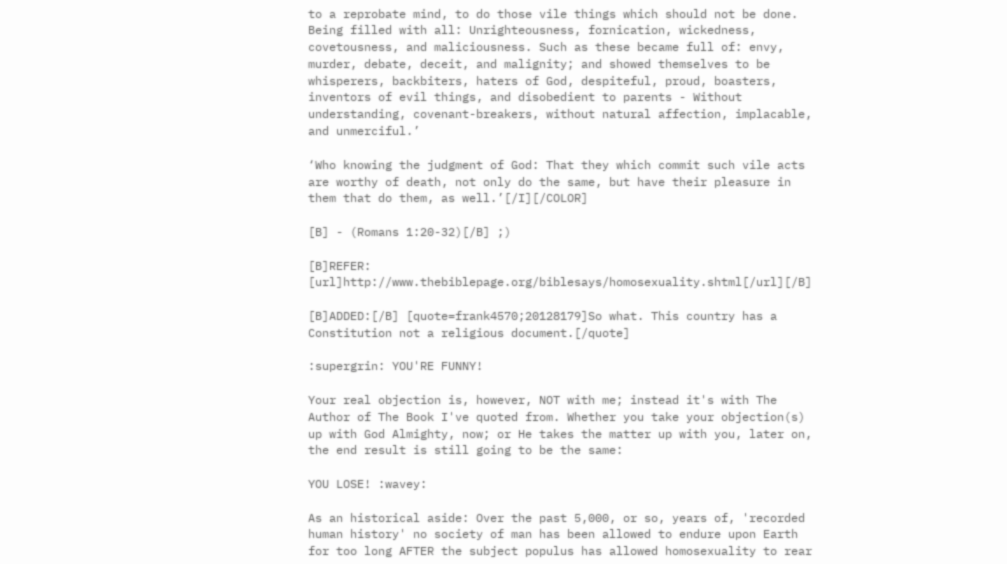to a reprobate mind, to do those vile things which should not be done. Being filled with all: Unrighteousness, fornication, wickedness, covetousness, and maliciousness. Such as these became full of: envy, murder, debate, deceit, and malignity; and showed themselves to be whisperers, backbiters, haters of God, despiteful, proud, boasters, inventors of evil things, and disobedient to parents - Without understanding, covenant-breakers, without natural affection, implacable, and unmerciful.’

‘Who knowing the judgment of God: That they which commit such vile acts are worthy of death, not only do the same, but have their pleasure in them that do them, as well.’[/I][/COLOR]

[B] - (Romans 1:20-32)[/B] ;)

[B]REFER: [url]http://www.thebiblepage.org/biblesays/homosexuality.shtml[/url][/B]

[B]ADDED:[/B] [quote=frank4570;20128179]So what. This country has a Constitution not a religious document.[/quote]

:supergrin: YOU'RE FUNNY!

Your real objection is, however, NOT with me; instead it's with The Author of The Book I've quoted from. Whether you take your objection(s) up with God Almighty, now; or He takes the matter up with you, later on, the end result is still going to be the same:

YOU LOSE! :wavey:

As an historical aside: Over the past 5,000, or so, years of, 'recorded human history' no society of man has been allowed to endure upon Earth for too long AFTER the subject populus has allowed homosexuality to rear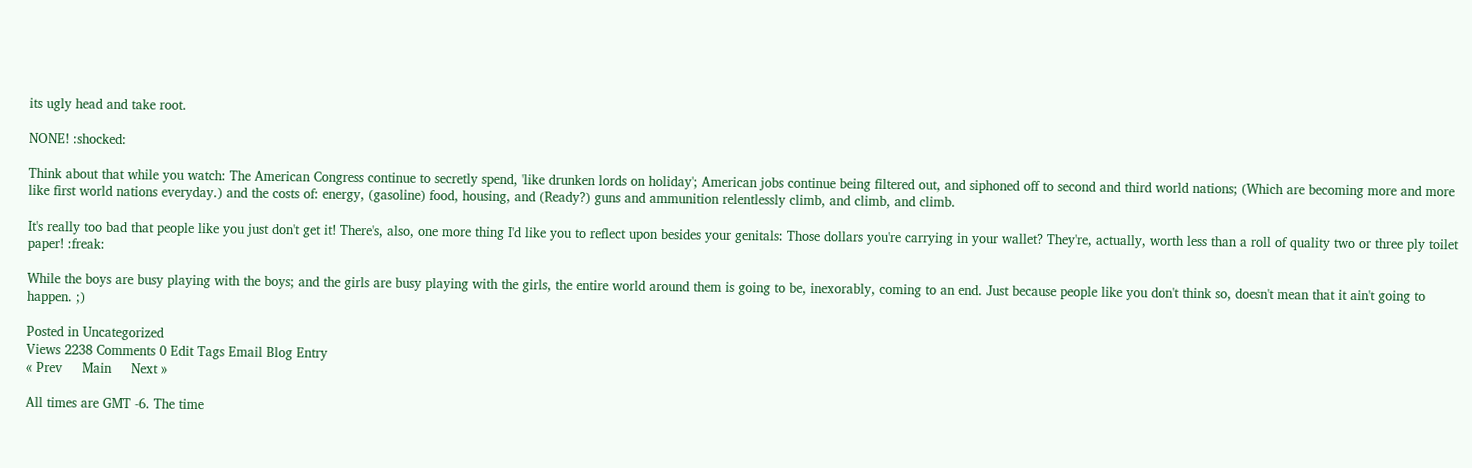its ugly head and take root.

NONE! :shocked:

Think about that while you watch: The American Congress continue to secretly spend, 'like drunken lords on holiday'; American jobs continue being filtered out, and siphoned off to second and third world nations; (Which are becoming more and more like first world nations everyday.) and the costs of: energy, (gasoline) food, housing, and (Ready?) guns and ammunition relentlessly climb, and climb, and climb.

It's really too bad that people like you just don't get it! There's, also, one more thing I'd like you to reflect upon besides your genitals: Those dollars you're carrying in your wallet? They're, actually, worth less than a roll of quality two or three ply toilet paper! :freak:

While the boys are busy playing with the boys; and the girls are busy playing with the girls, the entire world around them is going to be, inexorably, coming to an end. Just because people like you don't think so, doesn't mean that it ain't going to happen. ;)

Posted in Uncategorized
Views 2238 Comments 0 Edit Tags Email Blog Entry
« Prev     Main     Next »

All times are GMT -6. The time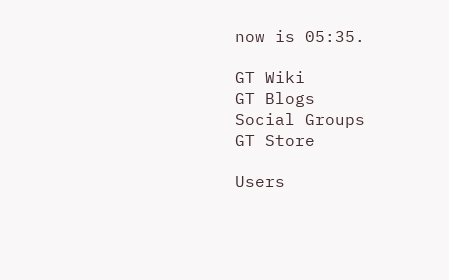now is 05:35.

GT Wiki
GT Blogs
Social Groups
GT Store

Users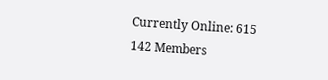Currently Online: 615
142 Members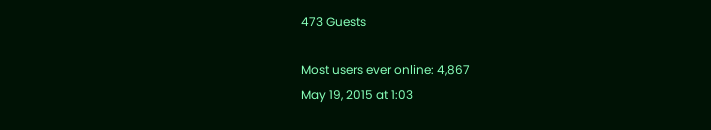473 Guests

Most users ever online: 4,867
May 19, 2015 at 1:03